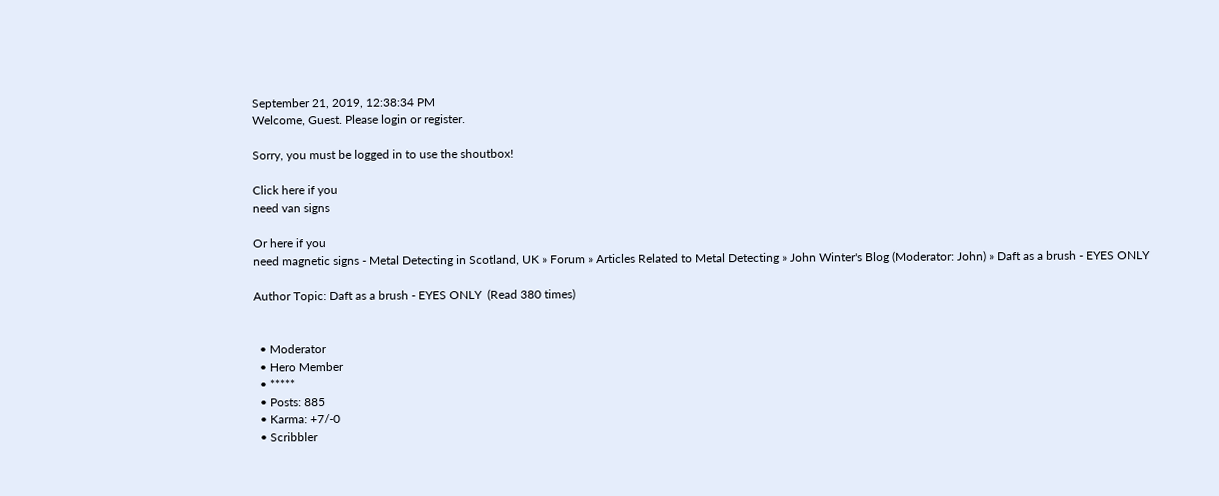September 21, 2019, 12:38:34 PM
Welcome, Guest. Please login or register.

Sorry, you must be logged in to use the shoutbox!

Click here if you
need van signs

Or here if you
need magnetic signs - Metal Detecting in Scotland, UK » Forum » Articles Related to Metal Detecting » John Winter's Blog (Moderator: John) » Daft as a brush - EYES ONLY

Author Topic: Daft as a brush - EYES ONLY  (Read 380 times)


  • Moderator
  • Hero Member
  • *****
  • Posts: 885
  • Karma: +7/-0
  • Scribbler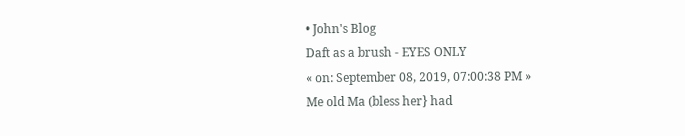• John's Blog
Daft as a brush - EYES ONLY
« on: September 08, 2019, 07:00:38 PM »
Me old Ma (bless her} had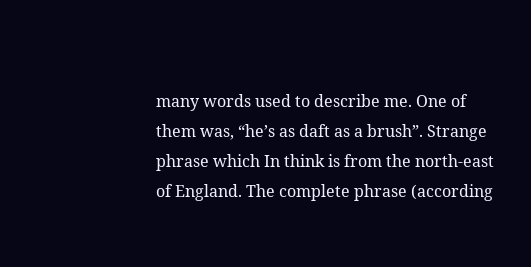many words used to describe me. One of them was, “he’s as daft as a brush”. Strange phrase which In think is from the north-east of England. The complete phrase (according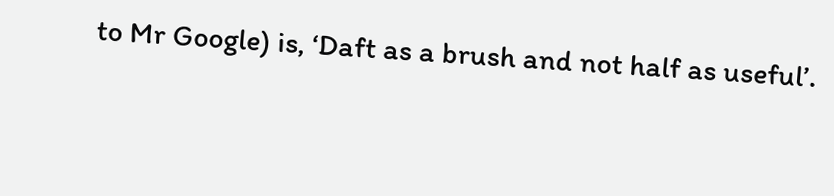to Mr Google) is, ‘Daft as a brush and not half as useful’.